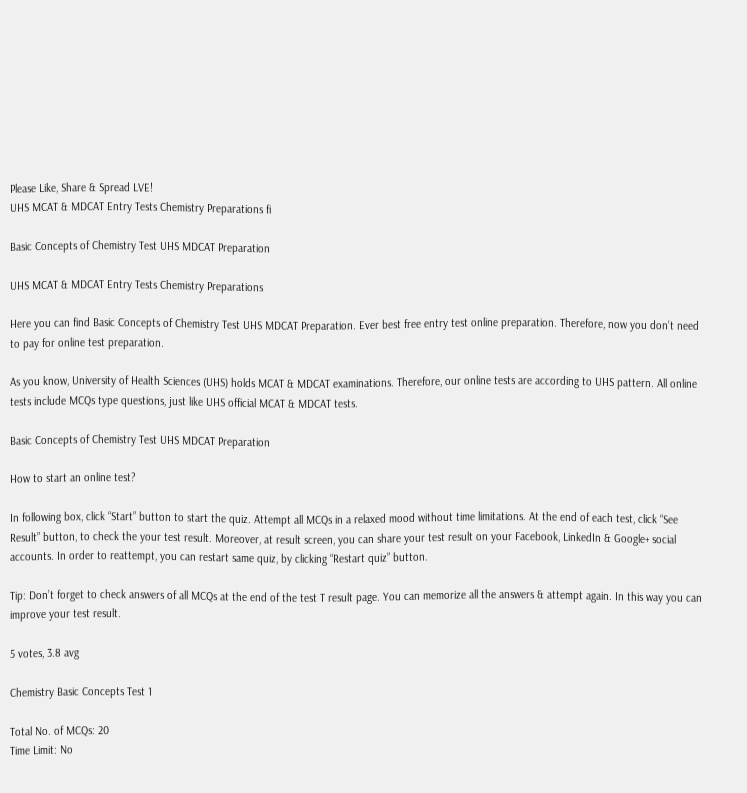Please Like, Share & Spread LVE!
UHS MCAT & MDCAT Entry Tests Chemistry Preparations fi

Basic Concepts of Chemistry Test UHS MDCAT Preparation

UHS MCAT & MDCAT Entry Tests Chemistry Preparations

Here you can find Basic Concepts of Chemistry Test UHS MDCAT Preparation. Ever best free entry test online preparation. Therefore, now you don’t need to pay for online test preparation.

As you know, University of Health Sciences (UHS) holds MCAT & MDCAT examinations. Therefore, our online tests are according to UHS pattern. All online tests include MCQs type questions, just like UHS official MCAT & MDCAT tests.

Basic Concepts of Chemistry Test UHS MDCAT Preparation

How to start an online test?

In following box, click “Start” button to start the quiz. Attempt all MCQs in a relaxed mood without time limitations. At the end of each test, click “See Result” button, to check the your test result. Moreover, at result screen, you can share your test result on your Facebook, LinkedIn & Google+ social accounts. In order to reattempt, you can restart same quiz, by clicking “Restart quiz” button.

Tip: Don’t forget to check answers of all MCQs at the end of the test T result page. You can memorize all the answers & attempt again. In this way you can improve your test result.

5 votes, 3.8 avg

Chemistry Basic Concepts Test 1

Total No. of MCQs: 20
Time Limit: No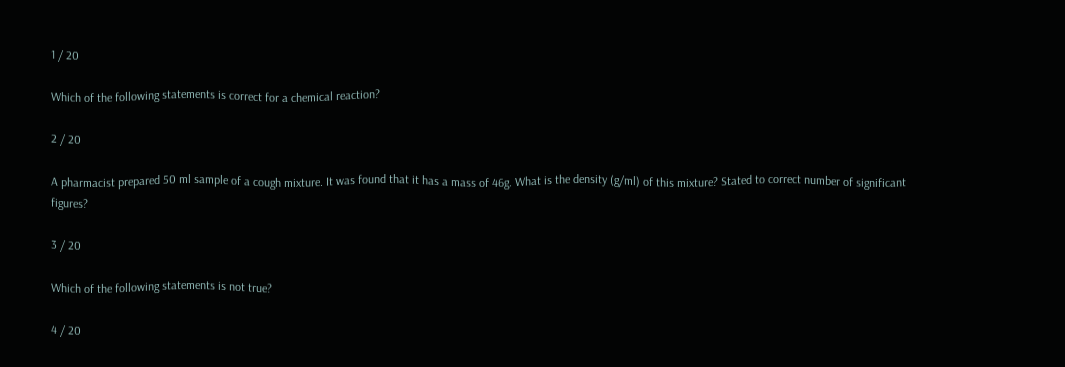1 / 20

Which of the following statements is correct for a chemical reaction?

2 / 20

A pharmacist prepared 50 ml sample of a cough mixture. It was found that it has a mass of 46g. What is the density (g/ml) of this mixture? Stated to correct number of significant figures?

3 / 20

Which of the following statements is not true?

4 / 20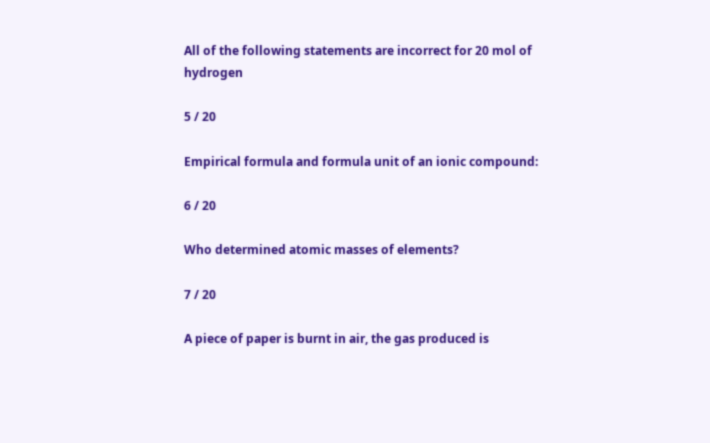All of the following statements are incorrect for 20 mol of hydrogen

5 / 20

Empirical formula and formula unit of an ionic compound:

6 / 20

Who determined atomic masses of elements?

7 / 20

A piece of paper is burnt in air, the gas produced is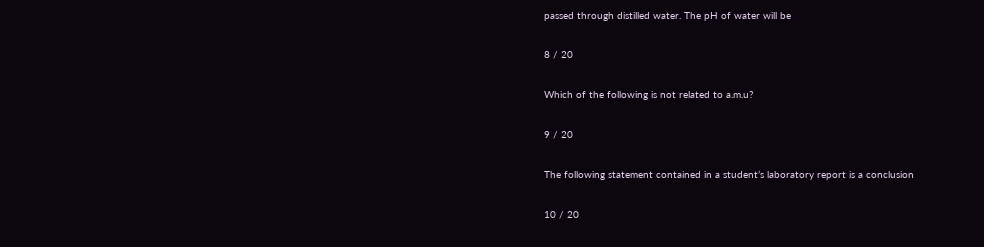passed through distilled water. The pH of water will be

8 / 20

Which of the following is not related to a.m.u?

9 / 20

The following statement contained in a student’s laboratory report is a conclusion

10 / 20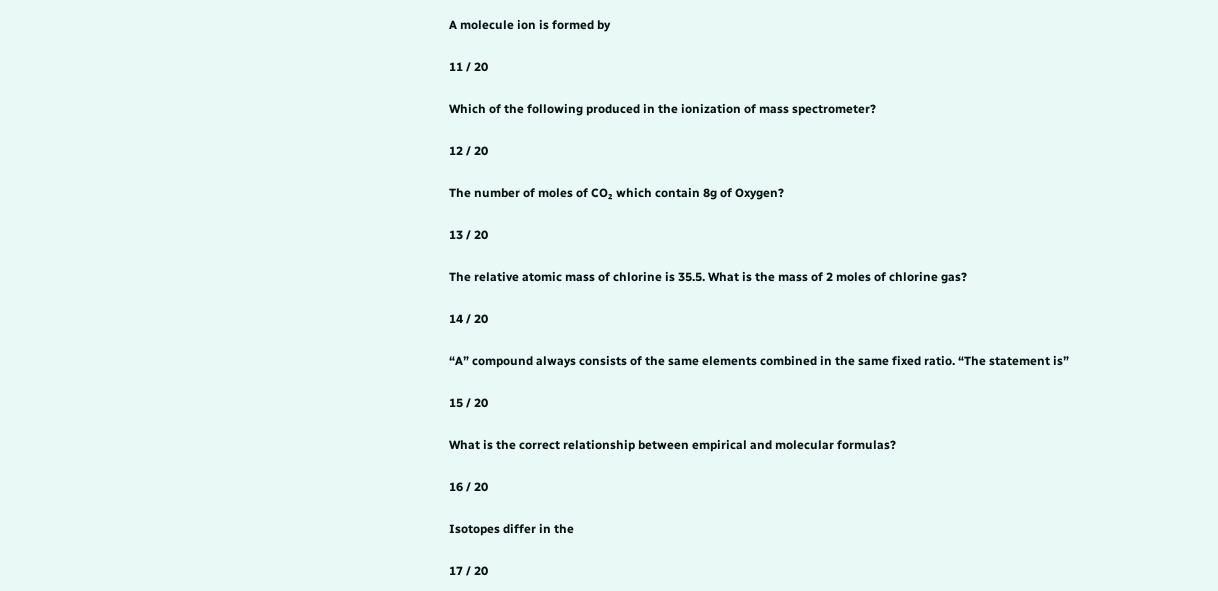A molecule ion is formed by

11 / 20

Which of the following produced in the ionization of mass spectrometer?

12 / 20

The number of moles of CO₂ which contain 8g of Oxygen?

13 / 20

The relative atomic mass of chlorine is 35.5. What is the mass of 2 moles of chlorine gas?

14 / 20

“A” compound always consists of the same elements combined in the same fixed ratio. “The statement is”

15 / 20

What is the correct relationship between empirical and molecular formulas?

16 / 20

Isotopes differ in the

17 / 20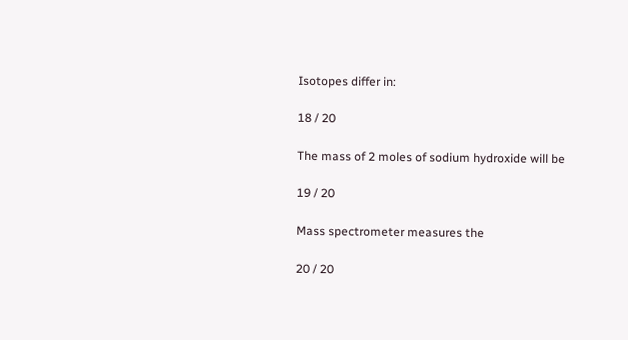Isotopes differ in:

18 / 20

The mass of 2 moles of sodium hydroxide will be

19 / 20

Mass spectrometer measures the

20 / 20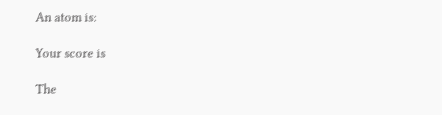An atom is:

Your score is

The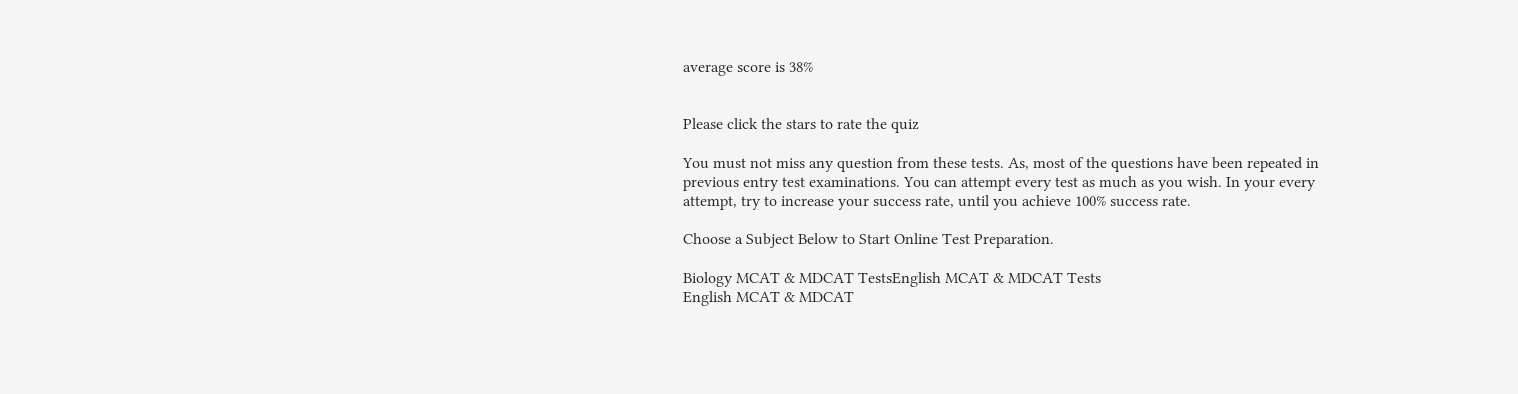average score is 38%


Please click the stars to rate the quiz

You must not miss any question from these tests. As, most of the questions have been repeated in previous entry test examinations. You can attempt every test as much as you wish. In your every attempt, try to increase your success rate, until you achieve 100% success rate.

Choose a Subject Below to Start Online Test Preparation.

Biology MCAT & MDCAT TestsEnglish MCAT & MDCAT Tests
English MCAT & MDCAT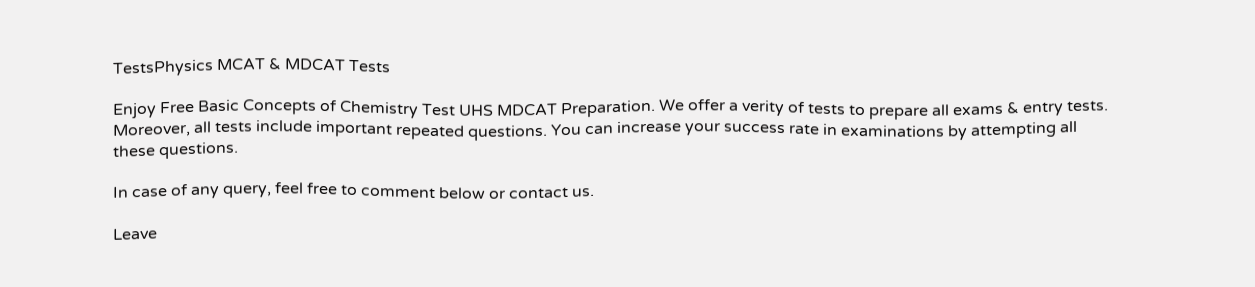TestsPhysics MCAT & MDCAT Tests

Enjoy Free Basic Concepts of Chemistry Test UHS MDCAT Preparation. We offer a verity of tests to prepare all exams & entry tests. Moreover, all tests include important repeated questions. You can increase your success rate in examinations by attempting all these questions.

In case of any query, feel free to comment below or contact us.

Leave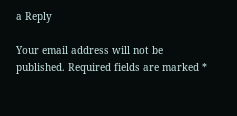a Reply

Your email address will not be published. Required fields are marked *